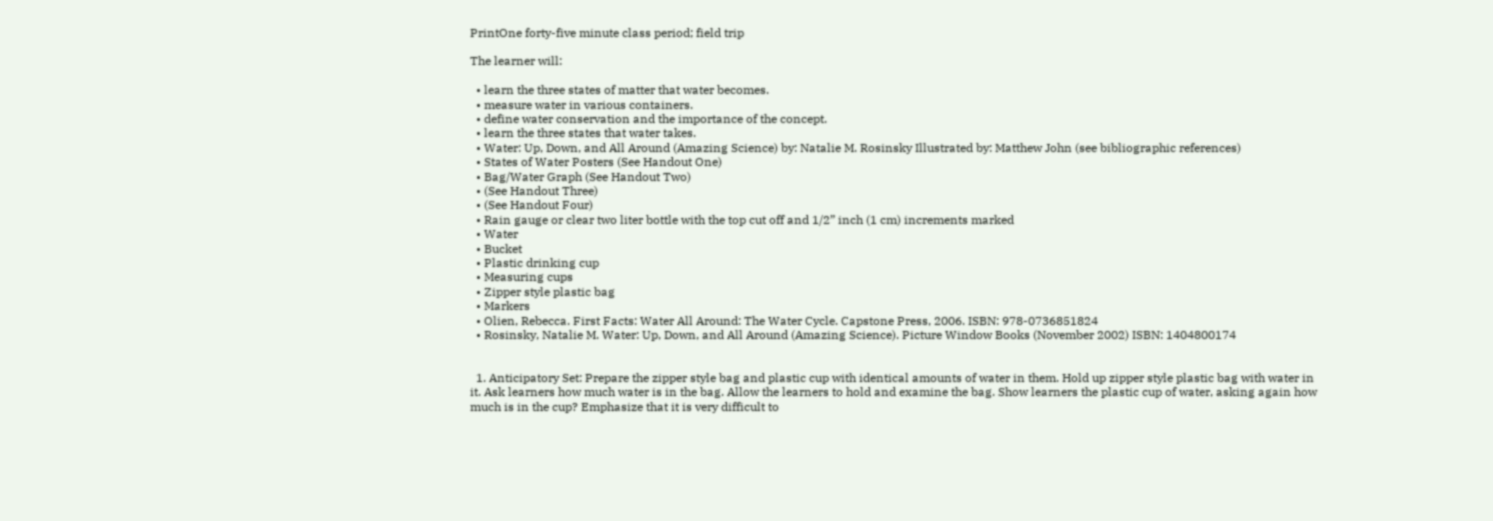PrintOne forty-five minute class period; field trip

The learner will:

  • learn the three states of matter that water becomes.
  • measure water in various containers.
  • define water conservation and the importance of the concept.
  • learn the three states that water takes.
  • Water: Up, Down, and All Around (Amazing Science) by: Natalie M. Rosinsky Illustrated by: Matthew John (see bibliographic references)
  • States of Water Posters (See Handout One)
  • Bag/Water Graph (See Handout Two)
  • (See Handout Three)
  • (See Handout Four)
  • Rain gauge or clear two liter bottle with the top cut off and 1/2” inch (1 cm) increments marked
  • Water
  • Bucket
  • Plastic drinking cup
  • Measuring cups
  • Zipper style plastic bag
  • Markers
  • Olien, Rebecca. First Facts: Water All Around: The Water Cycle. Capstone Press, 2006. ISBN: 978-0736851824
  • Rosinsky, Natalie M. Water: Up, Down, and All Around (Amazing Science). Picture Window Books (November 2002) ISBN: 1404800174


  1. Anticipatory Set: Prepare the zipper style bag and plastic cup with identical amounts of water in them. Hold up zipper style plastic bag with water in it. Ask learners how much water is in the bag. Allow the learners to hold and examine the bag. Show learners the plastic cup of water, asking again how much is in the cup? Emphasize that it is very difficult to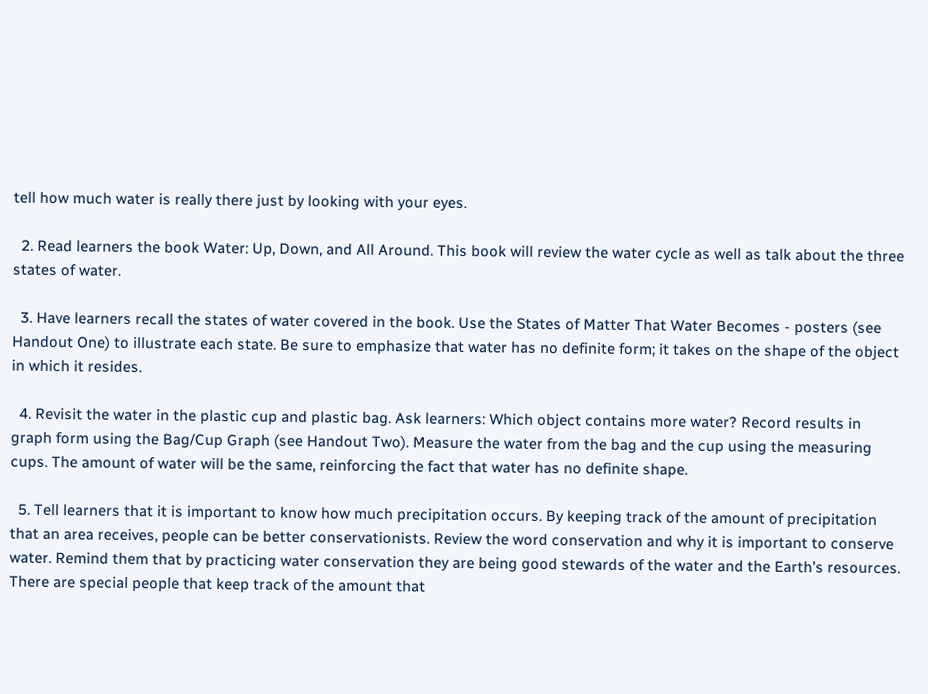tell how much water is really there just by looking with your eyes.

  2. Read learners the book Water: Up, Down, and All Around. This book will review the water cycle as well as talk about the three states of water.

  3. Have learners recall the states of water covered in the book. Use the States of Matter That Water Becomes - posters (see Handout One) to illustrate each state. Be sure to emphasize that water has no definite form; it takes on the shape of the object in which it resides.

  4. Revisit the water in the plastic cup and plastic bag. Ask learners: Which object contains more water? Record results in graph form using the Bag/Cup Graph (see Handout Two). Measure the water from the bag and the cup using the measuring cups. The amount of water will be the same, reinforcing the fact that water has no definite shape.

  5. Tell learners that it is important to know how much precipitation occurs. By keeping track of the amount of precipitation that an area receives, people can be better conservationists. Review the word conservation and why it is important to conserve water. Remind them that by practicing water conservation they are being good stewards of the water and the Earth’s resources. There are special people that keep track of the amount that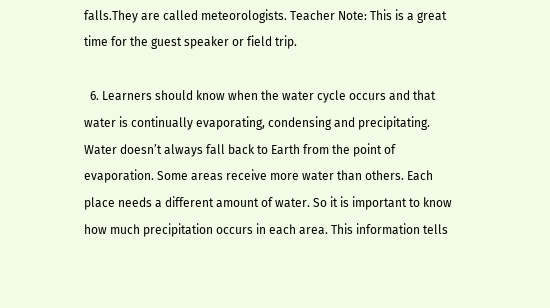falls.They are called meteorologists. Teacher Note: This is a great time for the guest speaker or field trip.

  6. Learners should know when the water cycle occurs and that water is continually evaporating, condensing and precipitating. Water doesn’t always fall back to Earth from the point of evaporation. Some areas receive more water than others. Each place needs a different amount of water. So it is important to know how much precipitation occurs in each area. This information tells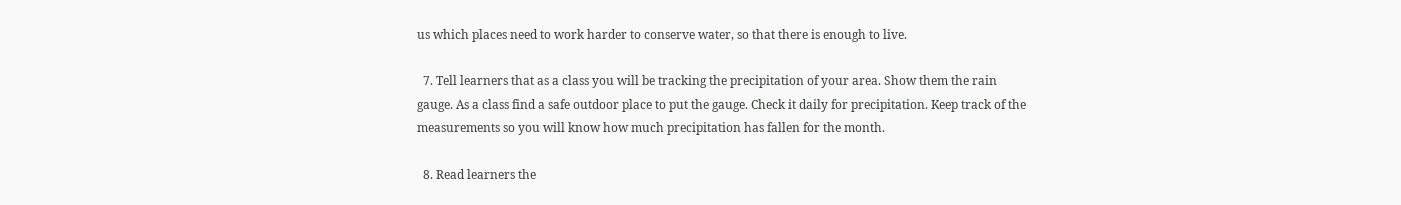us which places need to work harder to conserve water, so that there is enough to live.

  7. Tell learners that as a class you will be tracking the precipitation of your area. Show them the rain gauge. As a class find a safe outdoor place to put the gauge. Check it daily for precipitation. Keep track of the measurements so you will know how much precipitation has fallen for the month.

  8. Read learners the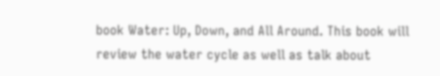book Water: Up, Down, and All Around. This book will review the water cycle as well as talk about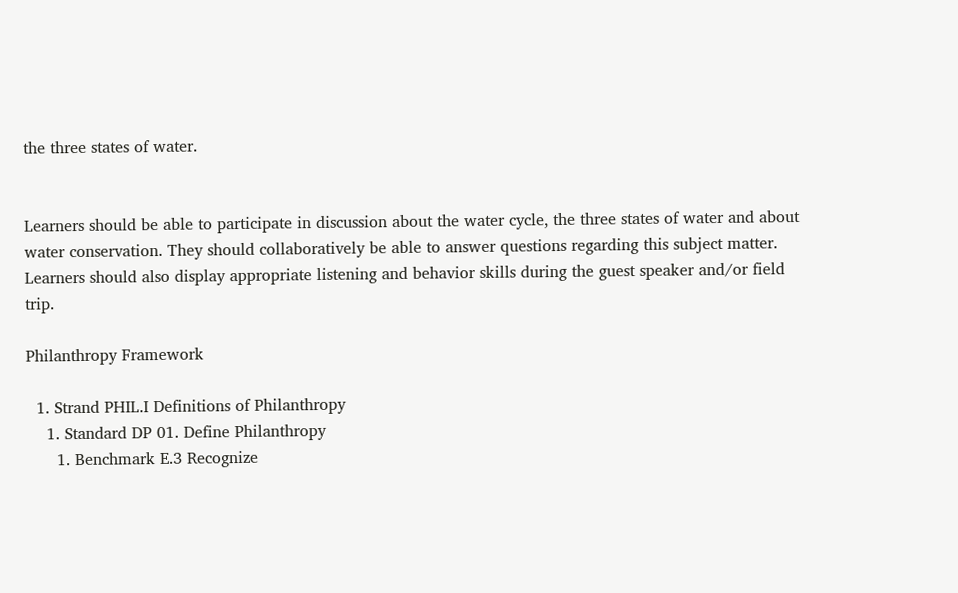the three states of water.


Learners should be able to participate in discussion about the water cycle, the three states of water and about water conservation. They should collaboratively be able to answer questions regarding this subject matter. Learners should also display appropriate listening and behavior skills during the guest speaker and/or field trip.

Philanthropy Framework

  1. Strand PHIL.I Definitions of Philanthropy
    1. Standard DP 01. Define Philanthropy
      1. Benchmark E.3 Recognize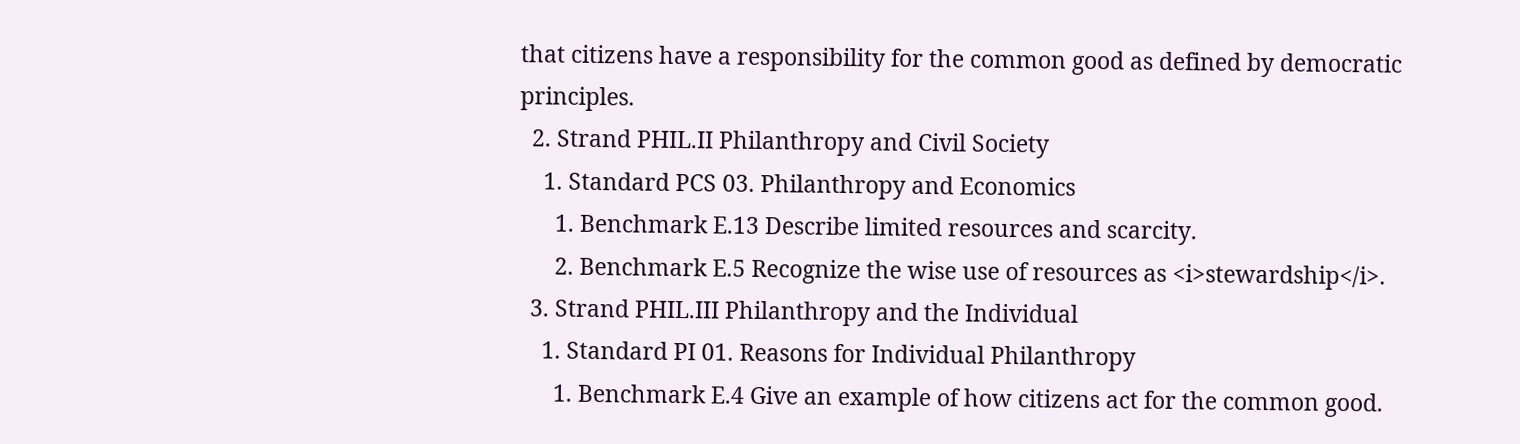that citizens have a responsibility for the common good as defined by democratic principles.
  2. Strand PHIL.II Philanthropy and Civil Society
    1. Standard PCS 03. Philanthropy and Economics
      1. Benchmark E.13 Describe limited resources and scarcity.
      2. Benchmark E.5 Recognize the wise use of resources as <i>stewardship</i>.
  3. Strand PHIL.III Philanthropy and the Individual
    1. Standard PI 01. Reasons for Individual Philanthropy
      1. Benchmark E.4 Give an example of how citizens act for the common good.